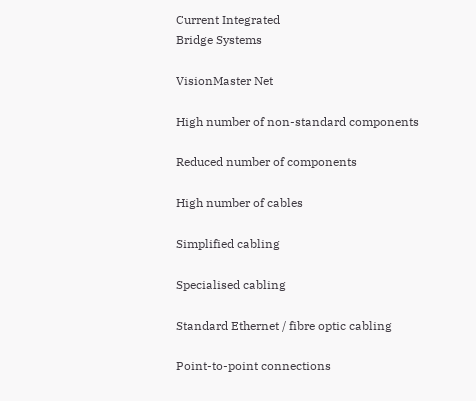Current Integrated
Bridge Systems

VisionMaster Net

High number of non-standard components

Reduced number of components

High number of cables

Simplified cabling

Specialised cabling

Standard Ethernet / fibre optic cabling

Point-to-point connections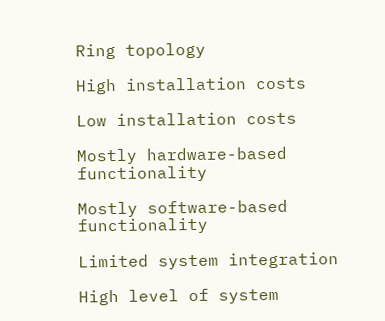Ring topology

High installation costs

Low installation costs

Mostly hardware-based functionality

Mostly software-based functionality

Limited system integration

High level of system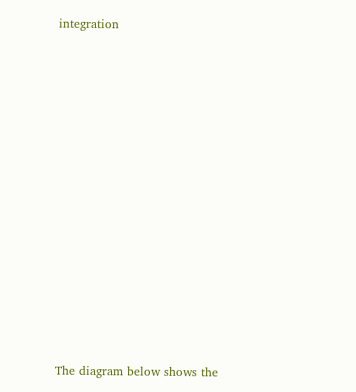integration













The diagram below shows the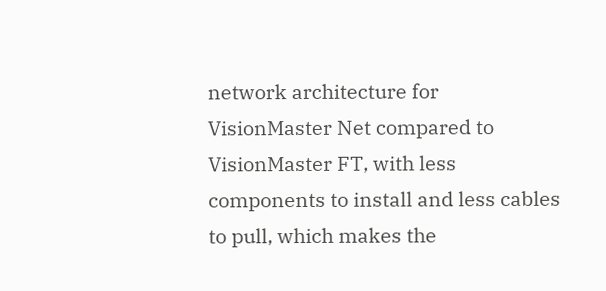network architecture for VisionMaster Net compared to VisionMaster FT, with less components to install and less cables to pull, which makes the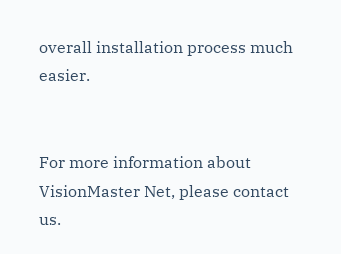overall installation process much easier.


For more information about VisionMaster Net, please contact us.